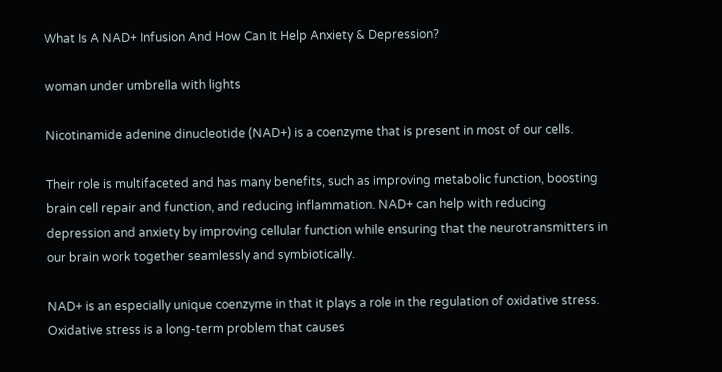What Is A NAD+ Infusion And How Can It Help Anxiety & Depression?

woman under umbrella with lights

Nicotinamide adenine dinucleotide (NAD+) is a coenzyme that is present in most of our cells.

Their role is multifaceted and has many benefits, such as improving metabolic function, boosting brain cell repair and function, and reducing inflammation. NAD+ can help with reducing depression and anxiety by improving cellular function while ensuring that the neurotransmitters in our brain work together seamlessly and symbiotically.

NAD+ is an especially unique coenzyme in that it plays a role in the regulation of oxidative stress. Oxidative stress is a long-term problem that causes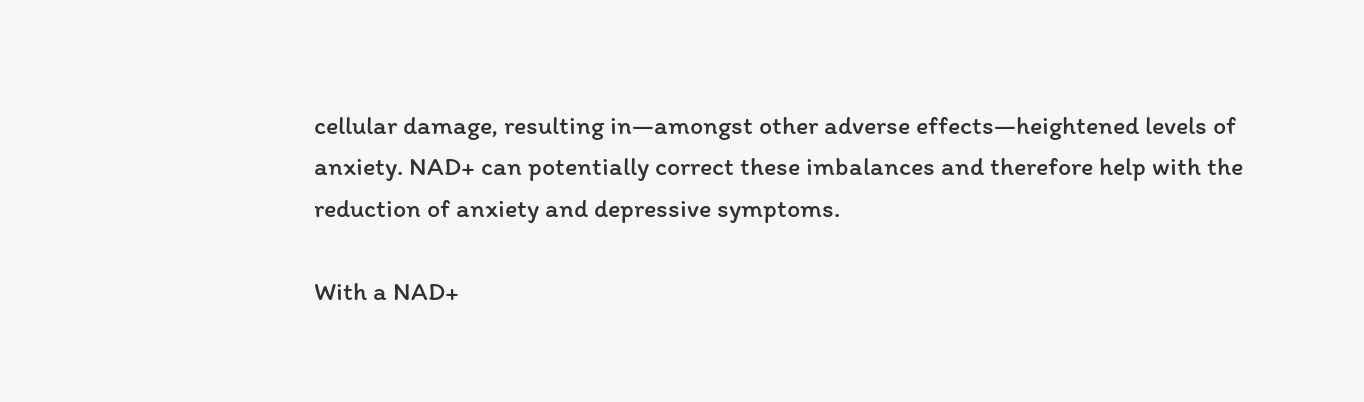cellular damage, resulting in—amongst other adverse effects—heightened levels of anxiety. NAD+ can potentially correct these imbalances and therefore help with the reduction of anxiety and depressive symptoms.

With a NAD+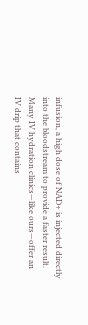infusion, a high dose of NAD+ is injected directly into the bloodstream to provide a faster result. Many IV hydration clinics—like ours—offer an IV drip that contains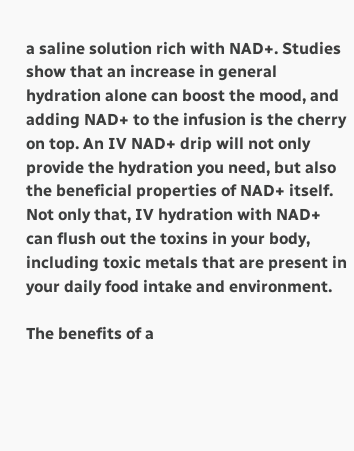a saline solution rich with NAD+. Studies show that an increase in general hydration alone can boost the mood, and adding NAD+ to the infusion is the cherry on top. An IV NAD+ drip will not only provide the hydration you need, but also the beneficial properties of NAD+ itself. Not only that, IV hydration with NAD+ can flush out the toxins in your body, including toxic metals that are present in your daily food intake and environment.

The benefits of a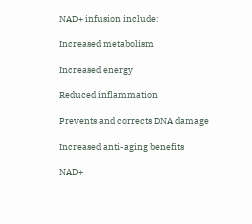NAD+ infusion include:

Increased metabolism

Increased energy

Reduced inflammation

Prevents and corrects DNA damage

Increased anti-aging benefits

NAD+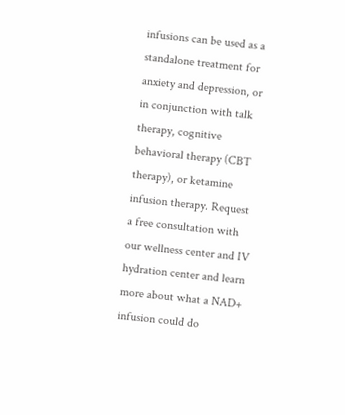infusions can be used as a standalone treatment for anxiety and depression, or in conjunction with talk therapy, cognitive behavioral therapy (CBT therapy), or ketamine infusion therapy. Request a free consultation with our wellness center and IV hydration center and learn more about what a NAD+ infusion could do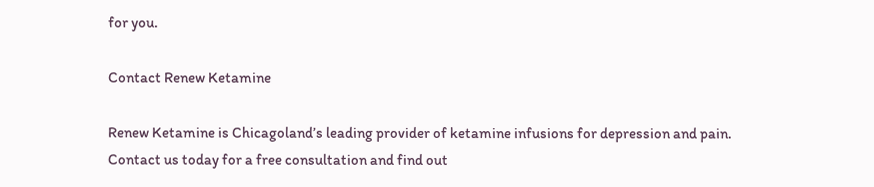for you.

Contact Renew Ketamine

Renew Ketamine is Chicagoland’s leading provider of ketamine infusions for depression and pain. Contact us today for a free consultation and find out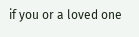if you or a loved one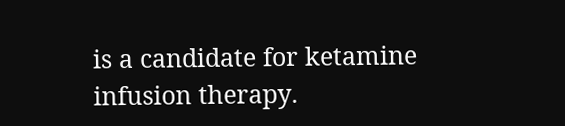is a candidate for ketamine infusion therapy.